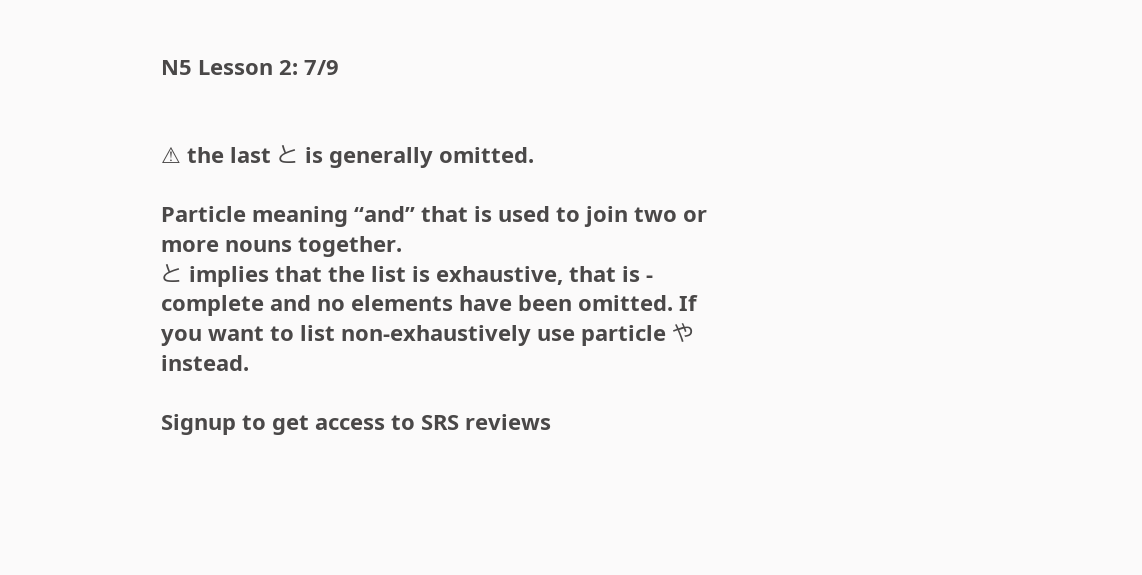N5 Lesson 2: 7/9


⚠ the last と is generally omitted.

Particle meaning “and” that is used to join two or more nouns together.
と implies that the list is exhaustive, that is - complete and no elements have been omitted. If you want to list non-exhaustively use particle や instead.

Signup to get access to SRS reviews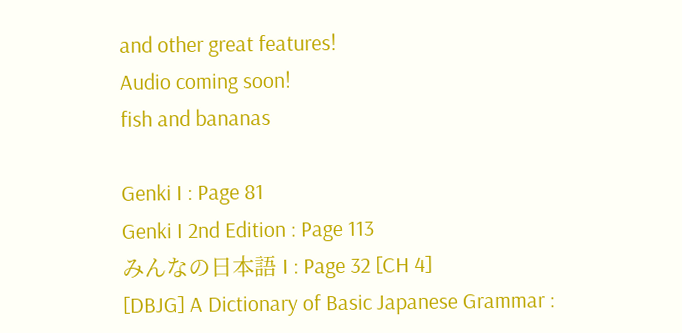and other great features!
Audio coming soon!
fish and bananas

Genki I : Page 81
Genki I 2nd Edition : Page 113
みんなの日本語 I : Page 32 [CH 4]
[DBJG] A Dictionary of Basic Japanese Grammar :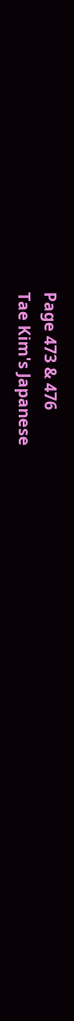Page 473 & 476
Tae Kim's Japanese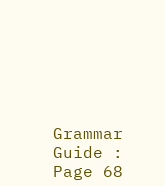Grammar Guide : Page 68